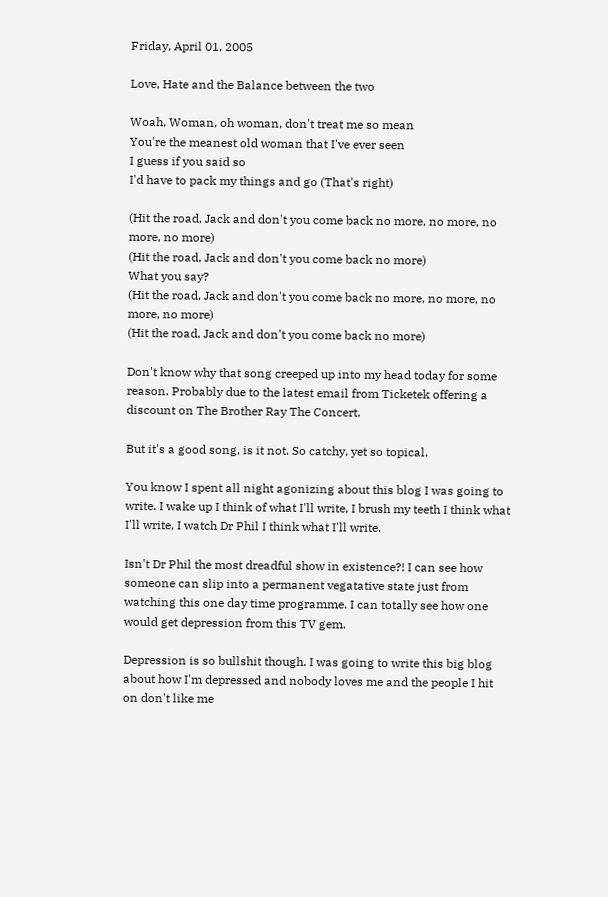Friday, April 01, 2005

Love, Hate and the Balance between the two

Woah, Woman, oh woman, don't treat me so mean
You're the meanest old woman that I've ever seen
I guess if you said so
I'd have to pack my things and go (That's right)

(Hit the road, Jack and don't you come back no more, no more, no more, no more)
(Hit the road, Jack and don't you come back no more)
What you say?
(Hit the road, Jack and don't you come back no more, no more, no more, no more)
(Hit the road, Jack and don't you come back no more)

Don't know why that song creeped up into my head today for some reason. Probably due to the latest email from Ticketek offering a discount on The Brother Ray The Concert.

But it's a good song, is it not. So catchy, yet so topical.

You know I spent all night agonizing about this blog I was going to write. I wake up I think of what I'll write, I brush my teeth I think what I'll write, I watch Dr Phil I think what I'll write.

Isn't Dr Phil the most dreadful show in existence?! I can see how someone can slip into a permanent vegatative state just from watching this one day time programme. I can totally see how one would get depression from this TV gem.

Depression is so bullshit though. I was going to write this big blog about how I'm depressed and nobody loves me and the people I hit on don't like me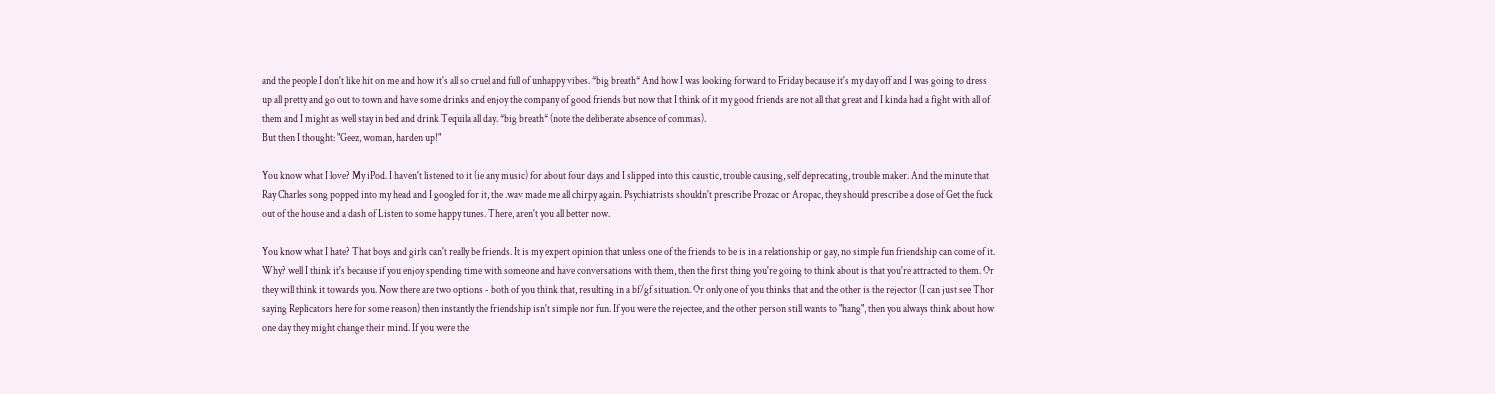and the people I don't like hit on me and how it's all so cruel and full of unhappy vibes. *big breath* And how I was looking forward to Friday because it's my day off and I was going to dress up all pretty and go out to town and have some drinks and enjoy the company of good friends but now that I think of it my good friends are not all that great and I kinda had a fight with all of them and I might as well stay in bed and drink Tequila all day. *big breath* (note the deliberate absence of commas).
But then I thought: "Geez, woman, harden up!"

You know what I love? My iPod. I haven't listened to it (ie any music) for about four days and I slipped into this caustic, trouble causing, self deprecating, trouble maker. And the minute that Ray Charles song popped into my head and I googled for it, the .wav made me all chirpy again. Psychiatrists shouldn't prescribe Prozac or Aropac, they should prescribe a dose of Get the fuck out of the house and a dash of Listen to some happy tunes. There, aren't you all better now.

You know what I hate? That boys and girls can't really be friends. It is my expert opinion that unless one of the friends to be is in a relationship or gay, no simple fun friendship can come of it. Why? well I think it's because if you enjoy spending time with someone and have conversations with them, then the first thing you're going to think about is that you're attracted to them. Or they will think it towards you. Now there are two options - both of you think that, resulting in a bf/gf situation. Or only one of you thinks that and the other is the rejector (I can just see Thor saying Replicators here for some reason) then instantly the friendship isn't simple nor fun. If you were the rejectee, and the other person still wants to "hang", then you always think about how one day they might change their mind. If you were the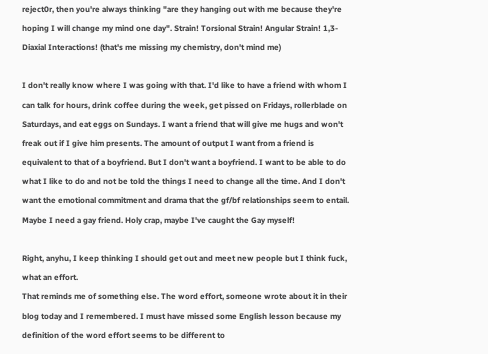reject0r, then you're always thinking "are they hanging out with me because they're hoping I will change my mind one day". Strain! Torsional Strain! Angular Strain! 1,3-Diaxial Interactions! (that's me missing my chemistry, don't mind me)

I don't really know where I was going with that. I'd like to have a friend with whom I can talk for hours, drink coffee during the week, get pissed on Fridays, rollerblade on Saturdays, and eat eggs on Sundays. I want a friend that will give me hugs and won't freak out if I give him presents. The amount of output I want from a friend is equivalent to that of a boyfriend. But I don't want a boyfriend. I want to be able to do what I like to do and not be told the things I need to change all the time. And I don't want the emotional commitment and drama that the gf/bf relationships seem to entail. Maybe I need a gay friend. Holy crap, maybe I've caught the Gay myself!

Right, anyhu, I keep thinking I should get out and meet new people but I think fuck, what an effort.
That reminds me of something else. The word effort, someone wrote about it in their blog today and I remembered. I must have missed some English lesson because my definition of the word effort seems to be different to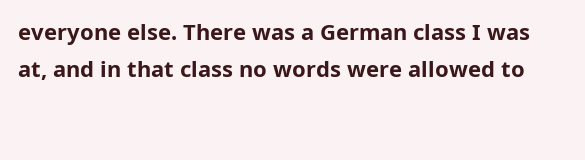everyone else. There was a German class I was at, and in that class no words were allowed to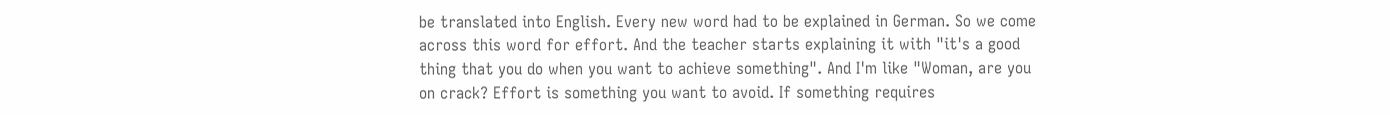be translated into English. Every new word had to be explained in German. So we come across this word for effort. And the teacher starts explaining it with "it's a good thing that you do when you want to achieve something". And I'm like "Woman, are you on crack? Effort is something you want to avoid. If something requires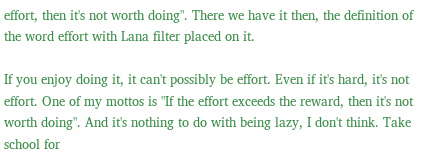effort, then it's not worth doing". There we have it then, the definition of the word effort with Lana filter placed on it.

If you enjoy doing it, it can't possibly be effort. Even if it's hard, it's not effort. One of my mottos is "If the effort exceeds the reward, then it's not worth doing". And it's nothing to do with being lazy, I don't think. Take school for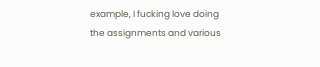example, I fucking love doing the assignments and various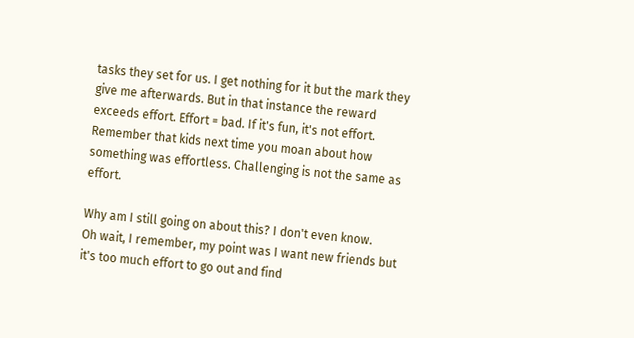tasks they set for us. I get nothing for it but the mark they give me afterwards. But in that instance the reward exceeds effort. Effort = bad. If it's fun, it's not effort. Remember that kids next time you moan about how something was effortless. Challenging is not the same as effort.

Why am I still going on about this? I don't even know.
Oh wait, I remember, my point was I want new friends but it's too much effort to go out and find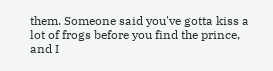them. Someone said you've gotta kiss a lot of frogs before you find the prince, and I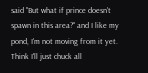said "But what if prince doesn't spawn in this area?" and I like my pond, I'm not moving from it yet. Think I'll just chuck all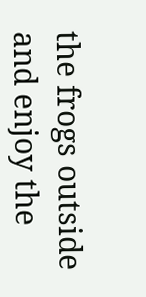the frogs outside and enjoy the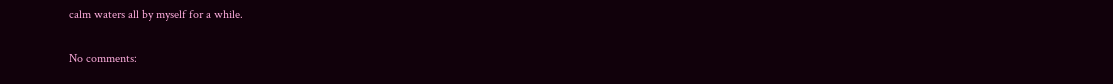calm waters all by myself for a while.

No comments: